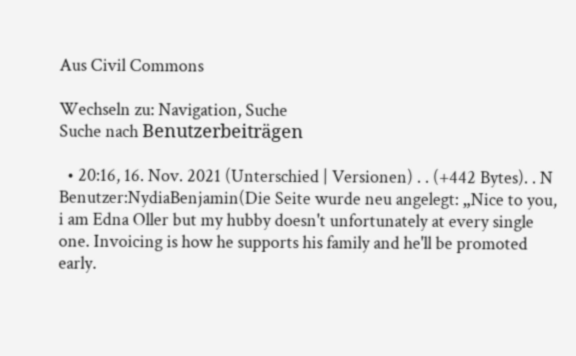Aus Civil Commons

Wechseln zu: Navigation, Suche
Suche nach Benutzerbeiträgen

  • 20:16, 16. Nov. 2021 (Unterschied | Versionen) . . (+442 Bytes). . N Benutzer:NydiaBenjamin(Die Seite wurde neu angelegt: „Nice to you, i am Edna Oller but my hubby doesn't unfortunately at every single one. Invoicing is how he supports his family and he'll be promoted early.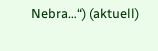Nebra…“) (aktuell)